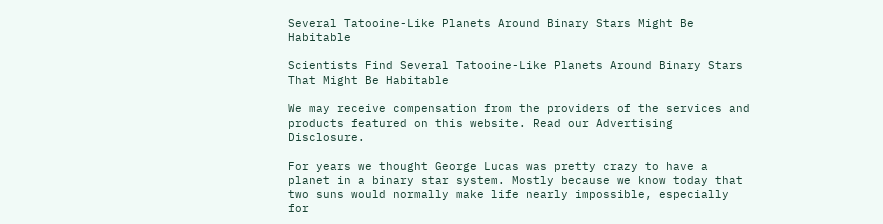Several Tatooine-Like Planets Around Binary Stars Might Be Habitable

Scientists Find Several Tatooine-Like Planets Around Binary Stars That Might Be Habitable

We may receive compensation from the providers of the services and products featured on this website. Read our Advertising Disclosure.

For years we thought George Lucas was pretty crazy to have a planet in a binary star system. Mostly because we know today that two suns would normally make life nearly impossible, especially for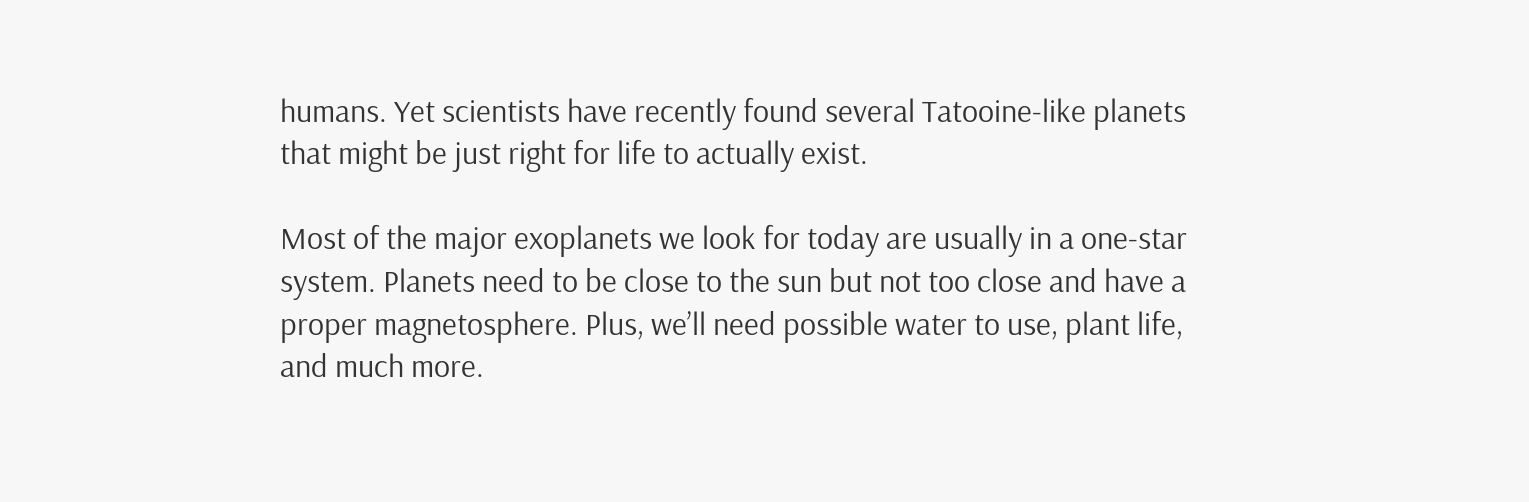humans. Yet scientists have recently found several Tatooine-like planets that might be just right for life to actually exist.

Most of the major exoplanets we look for today are usually in a one-star system. Planets need to be close to the sun but not too close and have a proper magnetosphere. Plus, we’ll need possible water to use, plant life, and much more.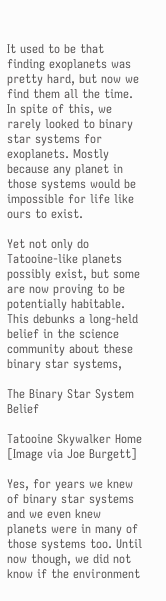It used to be that finding exoplanets was pretty hard, but now we find them all the time. In spite of this, we rarely looked to binary star systems for exoplanets. Mostly because any planet in those systems would be impossible for life like ours to exist.

Yet not only do Tatooine-like planets possibly exist, but some are now proving to be potentially habitable. This debunks a long-held belief in the science community about these binary star systems,

The Binary Star System Belief

Tatooine Skywalker Home
[Image via Joe Burgett]

Yes, for years we knew of binary star systems and we even knew planets were in many of those systems too. Until now though, we did not know if the environment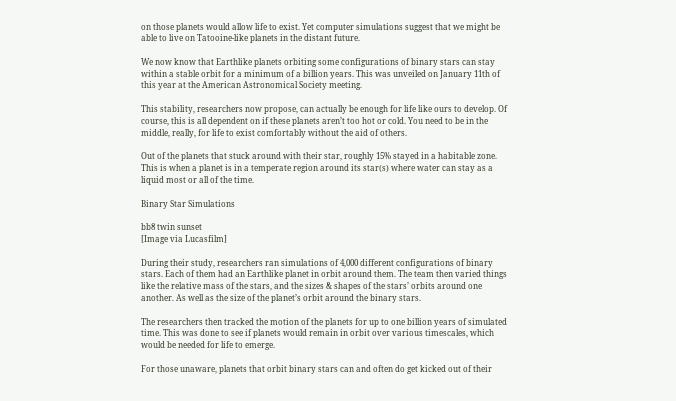on those planets would allow life to exist. Yet computer simulations suggest that we might be able to live on Tatooine-like planets in the distant future.

We now know that Earthlike planets orbiting some configurations of binary stars can stay within a stable orbit for a minimum of a billion years. This was unveiled on January 11th of this year at the American Astronomical Society meeting.

This stability, researchers now propose, can actually be enough for life like ours to develop. Of course, this is all dependent on if these planets aren’t too hot or cold. You need to be in the middle, really, for life to exist comfortably without the aid of others.

Out of the planets that stuck around with their star, roughly 15% stayed in a habitable zone. This is when a planet is in a temperate region around its star(s) where water can stay as a liquid most or all of the time.

Binary Star Simulations

bb8 twin sunset
[Image via Lucasfilm]

During their study, researchers ran simulations of 4,000 different configurations of binary stars. Each of them had an Earthlike planet in orbit around them. The team then varied things like the relative mass of the stars, and the sizes & shapes of the stars’ orbits around one another. As well as the size of the planet’s orbit around the binary stars.

The researchers then tracked the motion of the planets for up to one billion years of simulated time. This was done to see if planets would remain in orbit over various timescales, which would be needed for life to emerge.

For those unaware, planets that orbit binary stars can and often do get kicked out of their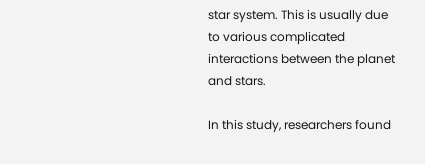star system. This is usually due to various complicated interactions between the planet and stars.

In this study, researchers found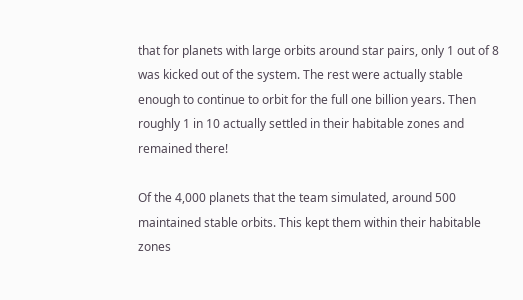that for planets with large orbits around star pairs, only 1 out of 8 was kicked out of the system. The rest were actually stable enough to continue to orbit for the full one billion years. Then roughly 1 in 10 actually settled in their habitable zones and remained there!

Of the 4,000 planets that the team simulated, around 500 maintained stable orbits. This kept them within their habitable zones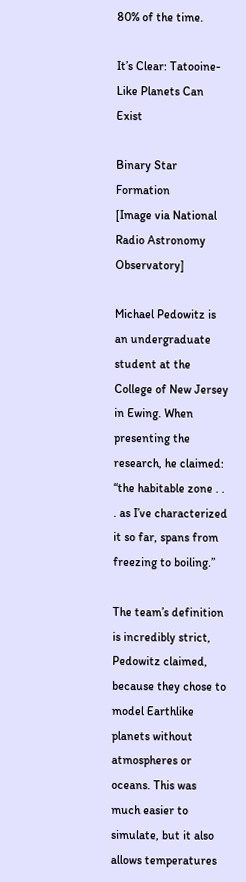80% of the time.

It’s Clear: Tatooine-Like Planets Can Exist

Binary Star Formation
[Image via National Radio Astronomy Observatory]

Michael Pedowitz is an undergraduate student at the College of New Jersey in Ewing. When presenting the research, he claimed: “the habitable zone . . . as I’ve characterized it so far, spans from freezing to boiling.”

The team’s definition is incredibly strict, Pedowitz claimed, because they chose to model Earthlike planets without atmospheres or oceans. This was much easier to simulate, but it also allows temperatures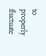to properly fluctuate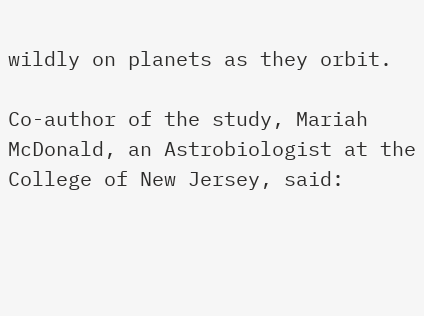wildly on planets as they orbit.

Co-author of the study, Mariah McDonald, an Astrobiologist at the College of New Jersey, said: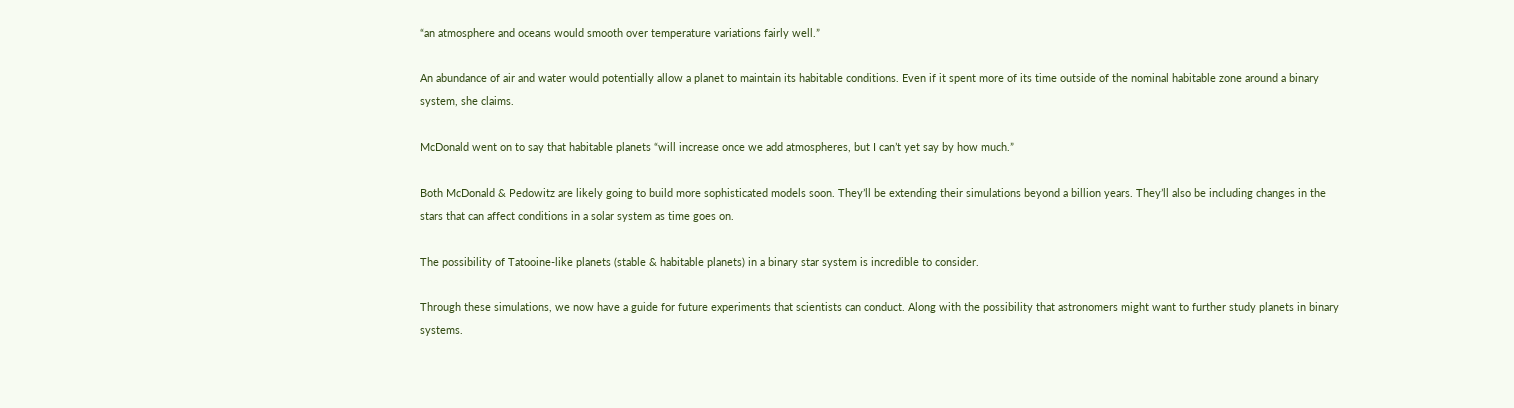“an atmosphere and oceans would smooth over temperature variations fairly well.”

An abundance of air and water would potentially allow a planet to maintain its habitable conditions. Even if it spent more of its time outside of the nominal habitable zone around a binary system, she claims.

McDonald went on to say that habitable planets “will increase once we add atmospheres, but I can’t yet say by how much.”

Both McDonald & Pedowitz are likely going to build more sophisticated models soon. They’ll be extending their simulations beyond a billion years. They’ll also be including changes in the stars that can affect conditions in a solar system as time goes on.

The possibility of Tatooine-like planets (stable & habitable planets) in a binary star system is incredible to consider.

Through these simulations, we now have a guide for future experiments that scientists can conduct. Along with the possibility that astronomers might want to further study planets in binary systems.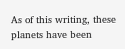As of this writing, these planets have been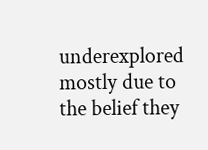underexplored mostly due to the belief they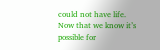could not have life. Now that we know it’s possible for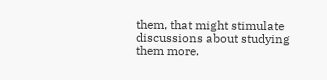them, that might stimulate discussions about studying them more.